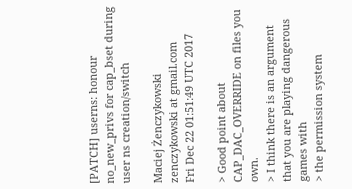[PATCH] userns: honour no_new_privs for cap_bset during user ns creation/switch

Maciej Żenczykowski zenczykowski at gmail.com
Fri Dec 22 01:51:49 UTC 2017

> Good point about CAP_DAC_OVERRIDE on files you own.
> I think there is an argument that you are playing dangerous games with
> the permission system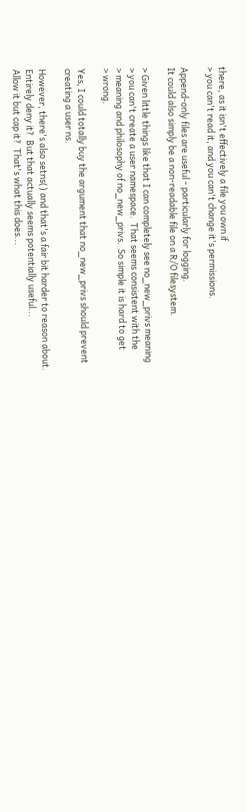there, as it isn't effectively a file you own if
> you can't read it, and you can't change it's permissions.

Append-only files are useful - particularly for logging.
It could also simply be a non-readable file on a R/O filesystem.

> Given little things like that I can completely see no_new_privs meaning
> you can't create a user namespace.  That seems consistent with the
> meaning and philosophy of no_new_privs.  So simple it is hard to get
> wrong.

Yes, I could totally buy the argument that no_new_privs should prevent
creating a user ns.

However, there's also setns() and that's a fair bit harder to reason about.
Entirely deny it?  But that actually seems potentially useful...
Allow it but cap it?  That's what this does...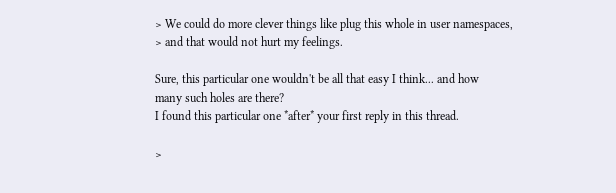> We could do more clever things like plug this whole in user namespaces,
> and that would not hurt my feelings.

Sure, this particular one wouldn't be all that easy I think... and how
many such holes are there?
I found this particular one *after* your first reply in this thread.

>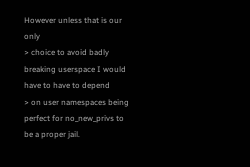However unless that is our only
> choice to avoid badly breaking userspace I would have to have to depend
> on user namespaces being perfect for no_new_privs to be a proper jail.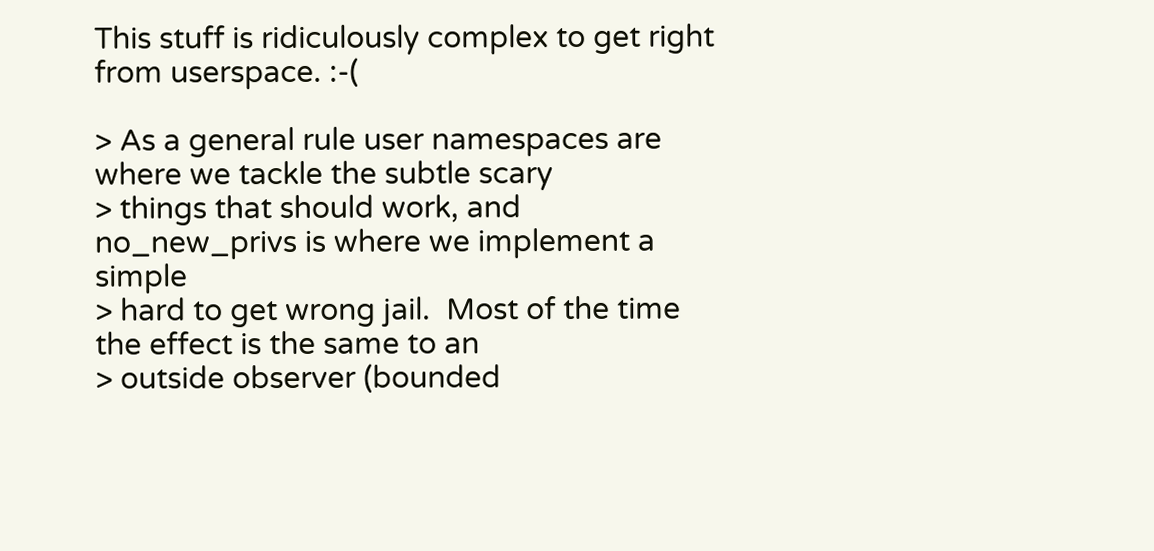This stuff is ridiculously complex to get right from userspace. :-(

> As a general rule user namespaces are where we tackle the subtle scary
> things that should work, and no_new_privs is where we implement a simple
> hard to get wrong jail.  Most of the time the effect is the same to an
> outside observer (bounded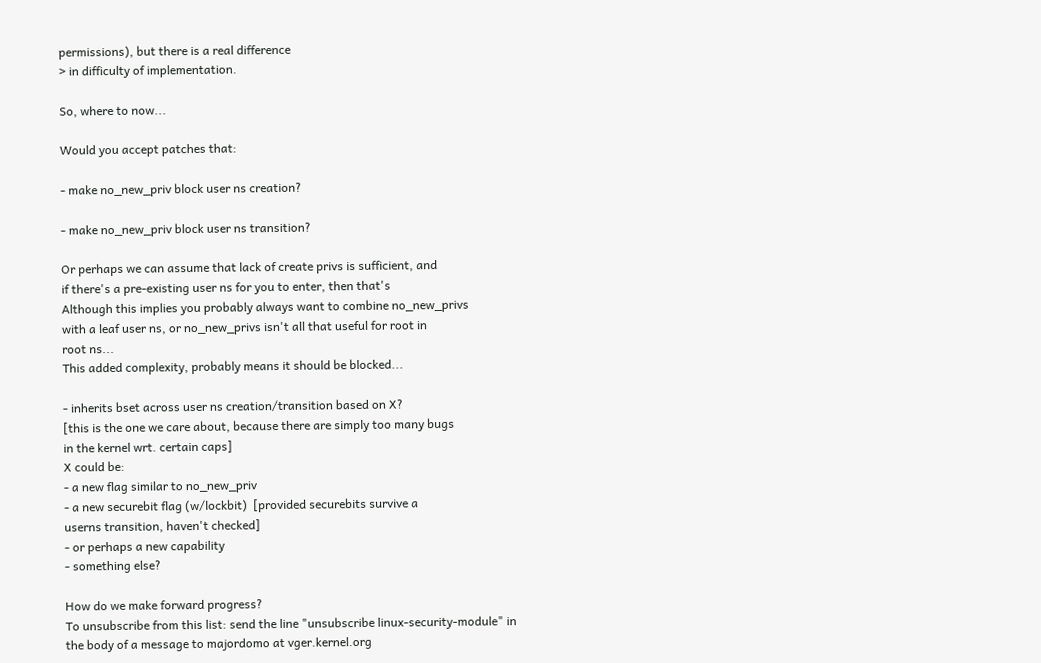permissions), but there is a real difference
> in difficulty of implementation.

So, where to now...

Would you accept patches that:

- make no_new_priv block user ns creation?

- make no_new_priv block user ns transition?

Or perhaps we can assume that lack of create privs is sufficient, and
if there's a pre-existing user ns for you to enter, then that's
Although this implies you probably always want to combine no_new_privs
with a leaf user ns, or no_new_privs isn't all that useful for root in
root ns...
This added complexity, probably means it should be blocked...

- inherits bset across user ns creation/transition based on X?
[this is the one we care about, because there are simply too many bugs
in the kernel wrt. certain caps]
X could be:
- a new flag similar to no_new_priv
- a new securebit flag (w/lockbit)  [provided securebits survive a
userns transition, haven't checked]
- or perhaps a new capability
- something else?

How do we make forward progress?
To unsubscribe from this list: send the line "unsubscribe linux-security-module" in
the body of a message to majordomo at vger.kernel.org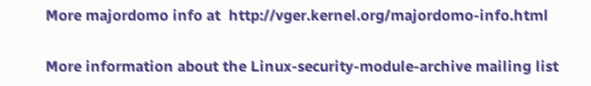More majordomo info at  http://vger.kernel.org/majordomo-info.html

More information about the Linux-security-module-archive mailing list